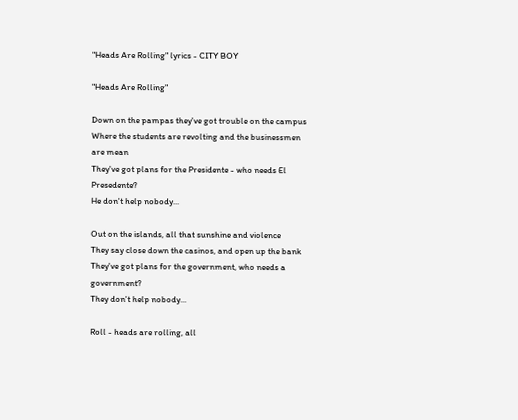"Heads Are Rolling" lyrics - CITY BOY

"Heads Are Rolling"

Down on the pampas they've got trouble on the campus
Where the students are revolting and the businessmen are mean
They've got plans for the Presidente - who needs El Presedente?
He don't help nobody...

Out on the islands, all that sunshine and violence
They say close down the casinos, and open up the bank
They've got plans for the government, who needs a government?
They don't help nobody...

Roll - heads are rolling, all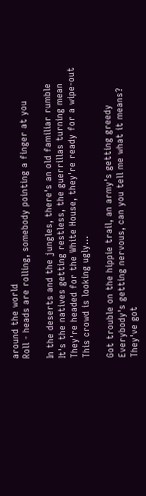around the world
Roll - heads are rolling, somebody pointing a finger at you

In the deserts and the jungles, there's an old familiar rumble
It's the natives getting restless, the guerrillas turning mean
They're headed for the White House, they're ready for a wipe-out
This crowd is looking ugly...

Got trouble on the hippie trail, an army's getting greedy
Everybody's getting nervous, can you tell me what it means?
They've got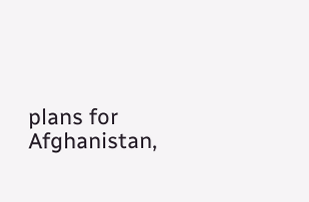plans for Afghanistan,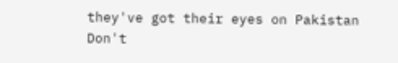they've got their eyes on Pakistan
Don't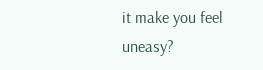it make you feel uneasy?